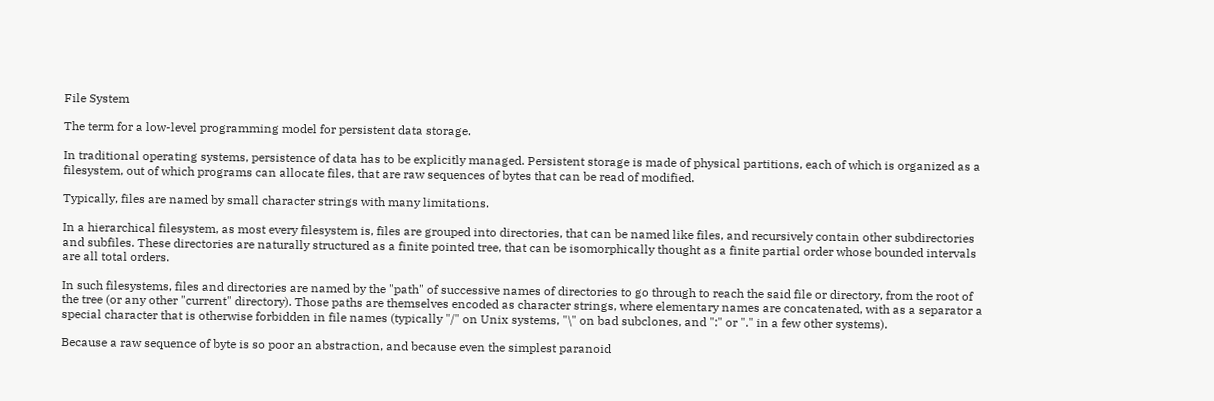File System

The term for a low-level programming model for persistent data storage.

In traditional operating systems, persistence of data has to be explicitly managed. Persistent storage is made of physical partitions, each of which is organized as a filesystem, out of which programs can allocate files, that are raw sequences of bytes that can be read of modified.

Typically, files are named by small character strings with many limitations.

In a hierarchical filesystem, as most every filesystem is, files are grouped into directories, that can be named like files, and recursively contain other subdirectories and subfiles. These directories are naturally structured as a finite pointed tree, that can be isomorphically thought as a finite partial order whose bounded intervals are all total orders.

In such filesystems, files and directories are named by the "path" of successive names of directories to go through to reach the said file or directory, from the root of the tree (or any other "current" directory). Those paths are themselves encoded as character strings, where elementary names are concatenated, with as a separator a special character that is otherwise forbidden in file names (typically "/" on Unix systems, "\" on bad subclones, and ":" or "." in a few other systems).

Because a raw sequence of byte is so poor an abstraction, and because even the simplest paranoid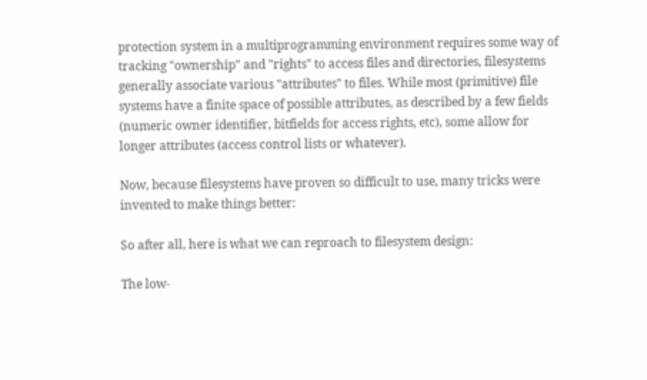protection system in a multiprogramming environment requires some way of tracking "ownership" and "rights" to access files and directories, filesystems generally associate various "attributes" to files. While most (primitive) file systems have a finite space of possible attributes, as described by a few fields (numeric owner identifier, bitfields for access rights, etc), some allow for longer attributes (access control lists or whatever).

Now, because filesystems have proven so difficult to use, many tricks were invented to make things better:

So after all, here is what we can reproach to filesystem design:

The low-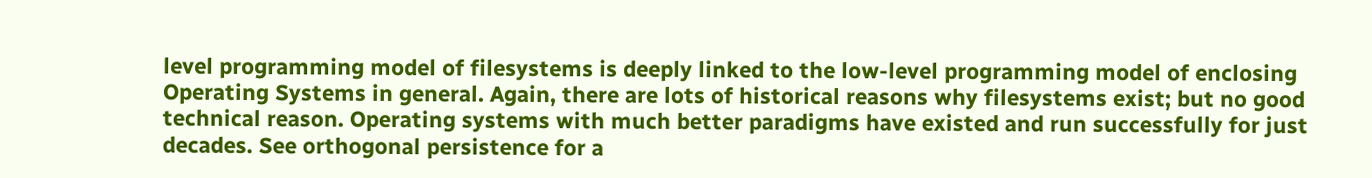level programming model of filesystems is deeply linked to the low-level programming model of enclosing Operating Systems in general. Again, there are lots of historical reasons why filesystems exist; but no good technical reason. Operating systems with much better paradigms have existed and run successfully for just decades. See orthogonal persistence for a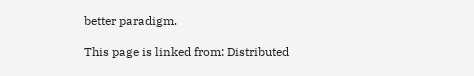better paradigm.

This page is linked from: Distributed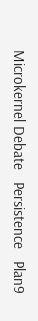Microkernel Debate   Persistence   Plan9